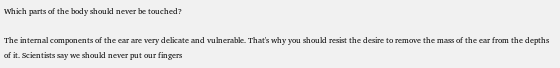Which parts of the body should never be touched?

The internal components of the ear are very delicate and vulnerable. That's why you should resist the desire to remove the mass of the ear from the depths of it. Scientists say we should never put our fingers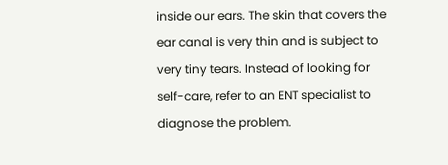inside our ears. The skin that covers the ear canal is very thin and is subject to very tiny tears. Instead of looking for self-care, refer to an ENT specialist to diagnose the problem.